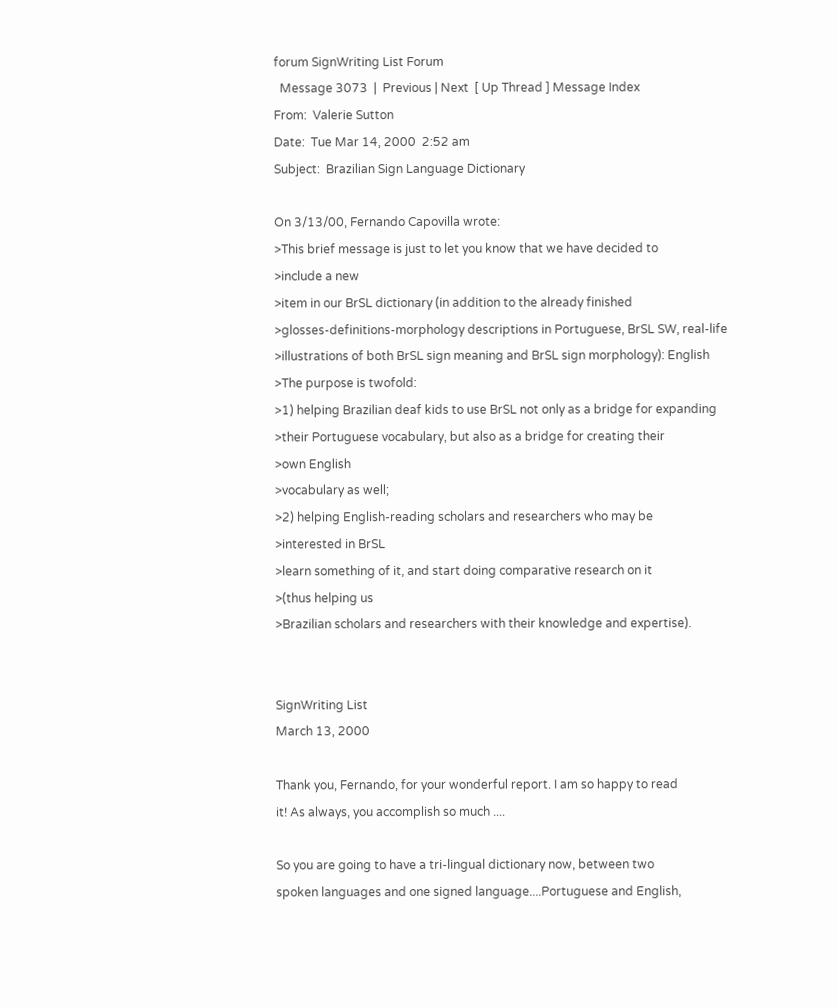forum SignWriting List Forum
  Message 3073  |  Previous | Next  [ Up Thread ] Message Index
From:  Valerie Sutton
Date:  Tue Mar 14, 2000  2:52 am
Subject:  Brazilian Sign Language Dictionary

On 3/13/00, Fernando Capovilla wrote:
>This brief message is just to let you know that we have decided to
>include a new
>item in our BrSL dictionary (in addition to the already finished
>glosses-definitions-morphology descriptions in Portuguese, BrSL SW, real-life
>illustrations of both BrSL sign meaning and BrSL sign morphology): English
>The purpose is twofold:
>1) helping Brazilian deaf kids to use BrSL not only as a bridge for expanding
>their Portuguese vocabulary, but also as a bridge for creating their
>own English
>vocabulary as well;
>2) helping English-reading scholars and researchers who may be
>interested in BrSL
>learn something of it, and start doing comparative research on it
>(thus helping us
>Brazilian scholars and researchers with their knowledge and expertise).


SignWriting List
March 13, 2000

Thank you, Fernando, for your wonderful report. I am so happy to read
it! As always, you accomplish so much ....

So you are going to have a tri-lingual dictionary now, between two
spoken languages and one signed language....Portuguese and English,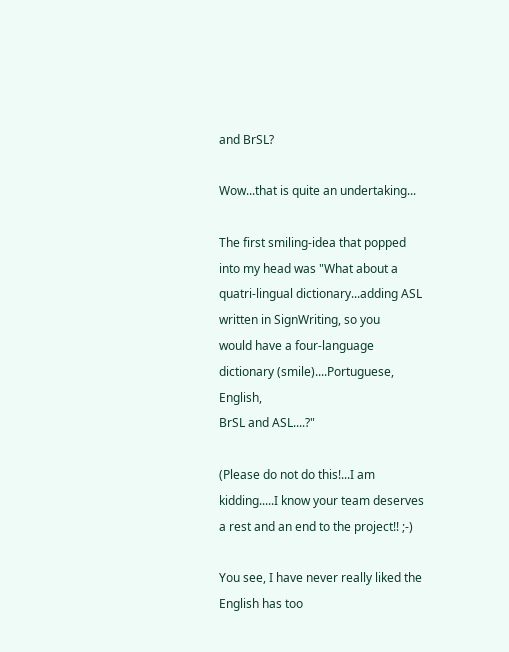and BrSL?

Wow...that is quite an undertaking...

The first smiling-idea that popped into my head was "What about a
quatri-lingual dictionary...adding ASL written in SignWriting, so you
would have a four-language dictionary (smile)....Portuguese, English,
BrSL and ASL....?"

(Please do not do this!...I am kidding.....I know your team deserves
a rest and an end to the project!! ;-)

You see, I have never really liked the English has too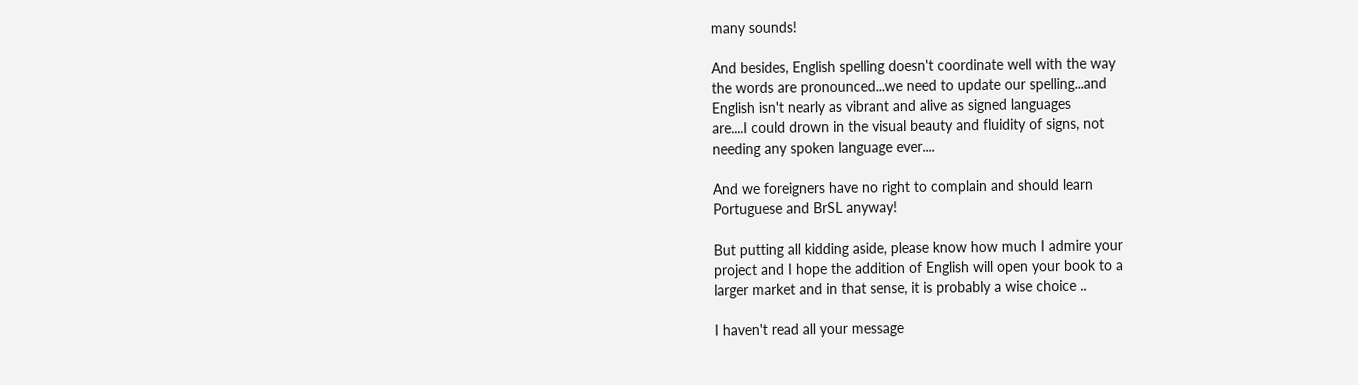many sounds!

And besides, English spelling doesn't coordinate well with the way
the words are pronounced...we need to update our spelling...and
English isn't nearly as vibrant and alive as signed languages
are....I could drown in the visual beauty and fluidity of signs, not
needing any spoken language ever....

And we foreigners have no right to complain and should learn
Portuguese and BrSL anyway!

But putting all kidding aside, please know how much I admire your
project and I hope the addition of English will open your book to a
larger market and in that sense, it is probably a wise choice ..

I haven't read all your message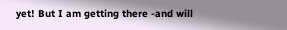yet! But I am getting there -and will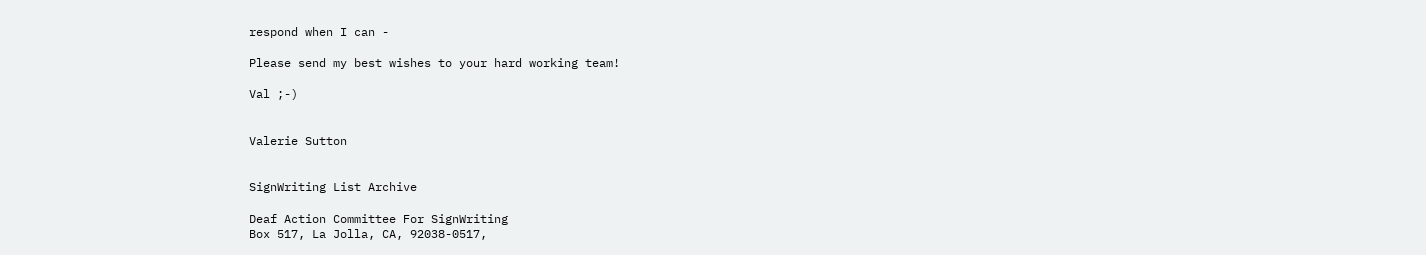respond when I can -

Please send my best wishes to your hard working team!

Val ;-)


Valerie Sutton


SignWriting List Archive

Deaf Action Committee For SignWriting
Box 517, La Jolla, CA, 92038-0517,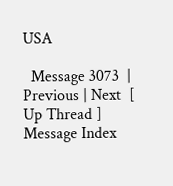USA

  Message 3073  |  Previous | Next  [ Up Thread ] Message Index